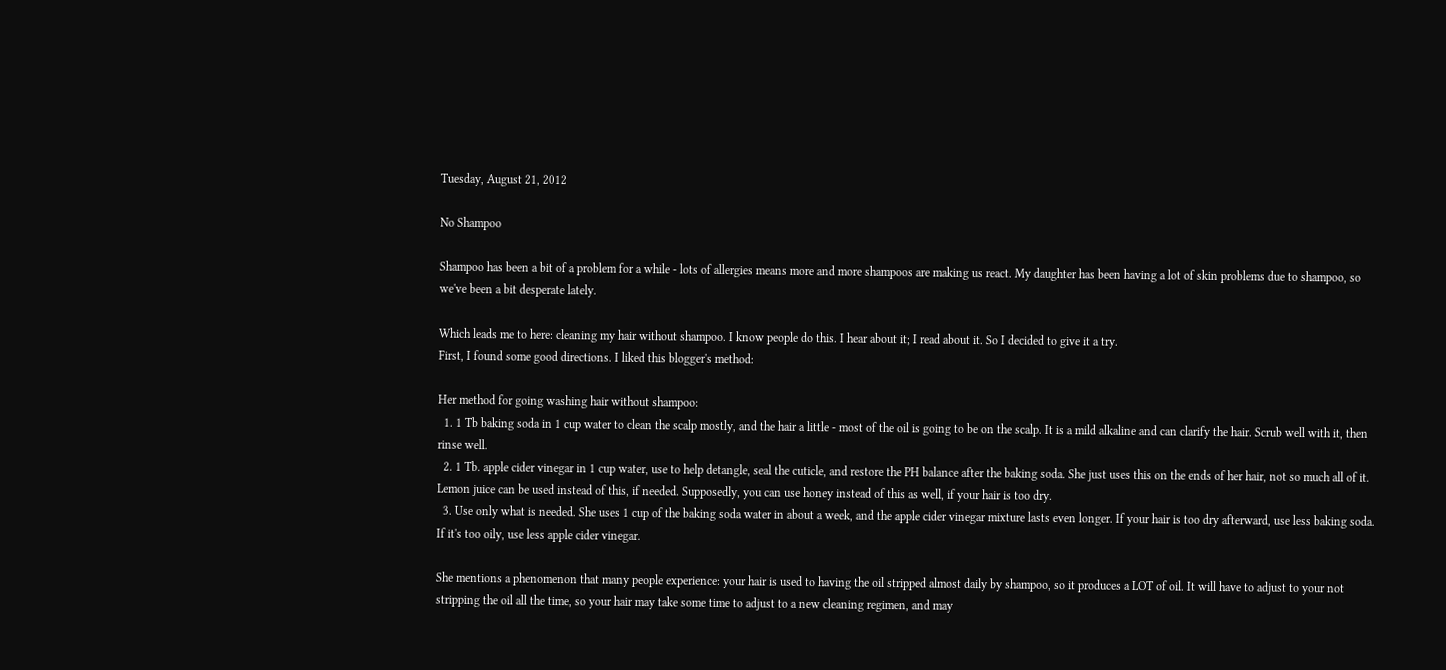Tuesday, August 21, 2012

No Shampoo

Shampoo has been a bit of a problem for a while - lots of allergies means more and more shampoos are making us react. My daughter has been having a lot of skin problems due to shampoo, so we've been a bit desperate lately.

Which leads me to here: cleaning my hair without shampoo. I know people do this. I hear about it; I read about it. So I decided to give it a try.
First, I found some good directions. I liked this blogger's method:

Her method for going washing hair without shampoo:
  1. 1 Tb baking soda in 1 cup water to clean the scalp mostly, and the hair a little - most of the oil is going to be on the scalp. It is a mild alkaline and can clarify the hair. Scrub well with it, then rinse well.
  2. 1 Tb. apple cider vinegar in 1 cup water, use to help detangle, seal the cuticle, and restore the PH balance after the baking soda. She just uses this on the ends of her hair, not so much all of it. Lemon juice can be used instead of this, if needed. Supposedly, you can use honey instead of this as well, if your hair is too dry.
  3. Use only what is needed. She uses 1 cup of the baking soda water in about a week, and the apple cider vinegar mixture lasts even longer. If your hair is too dry afterward, use less baking soda. If it's too oily, use less apple cider vinegar.

She mentions a phenomenon that many people experience: your hair is used to having the oil stripped almost daily by shampoo, so it produces a LOT of oil. It will have to adjust to your not stripping the oil all the time, so your hair may take some time to adjust to a new cleaning regimen, and may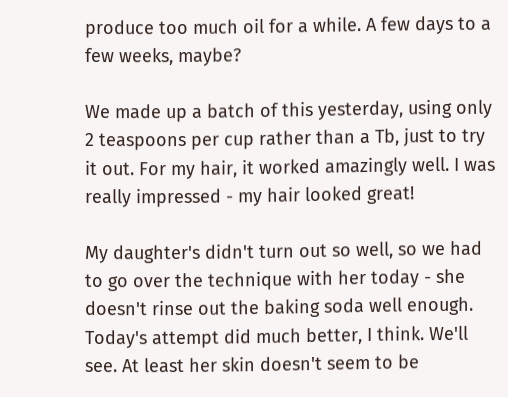produce too much oil for a while. A few days to a few weeks, maybe?

We made up a batch of this yesterday, using only 2 teaspoons per cup rather than a Tb, just to try it out. For my hair, it worked amazingly well. I was really impressed - my hair looked great!

My daughter's didn't turn out so well, so we had to go over the technique with her today - she doesn't rinse out the baking soda well enough. Today's attempt did much better, I think. We'll see. At least her skin doesn't seem to be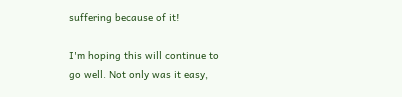suffering because of it!

I'm hoping this will continue to go well. Not only was it easy,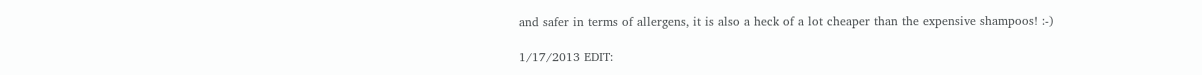and safer in terms of allergens, it is also a heck of a lot cheaper than the expensive shampoos! :-)

1/17/2013 EDIT: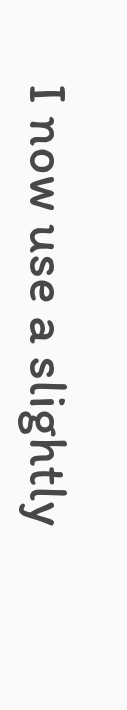I now use a slightly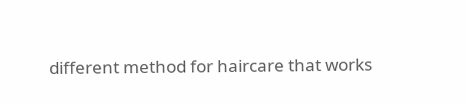different method for haircare that works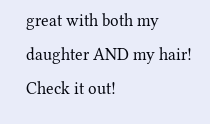great with both my daughter AND my hair! Check it out!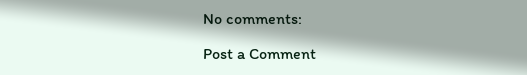No comments:

Post a Comment